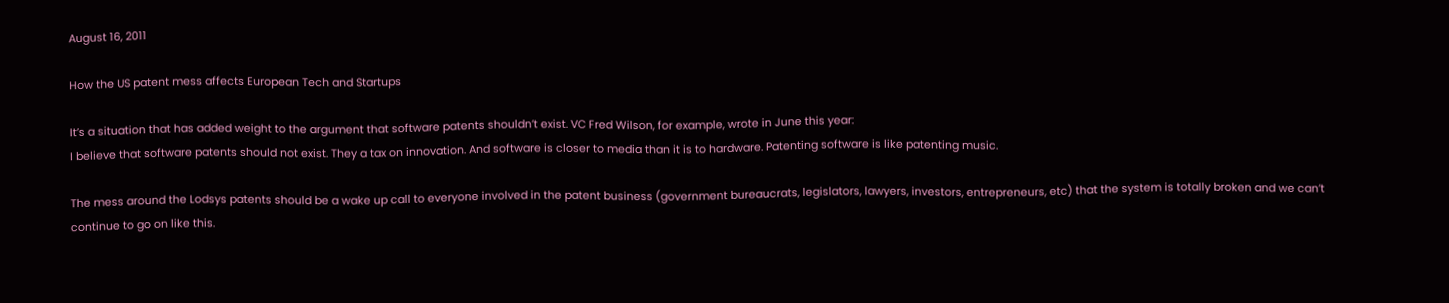August 16, 2011

How the US patent mess affects European Tech and Startups

It’s a situation that has added weight to the argument that software patents shouldn’t exist. VC Fred Wilson, for example, wrote in June this year:
I believe that software patents should not exist. They a tax on innovation. And software is closer to media than it is to hardware. Patenting software is like patenting music.

The mess around the Lodsys patents should be a wake up call to everyone involved in the patent business (government bureaucrats, legislators, lawyers, investors, entrepreneurs, etc) that the system is totally broken and we can’t continue to go on like this.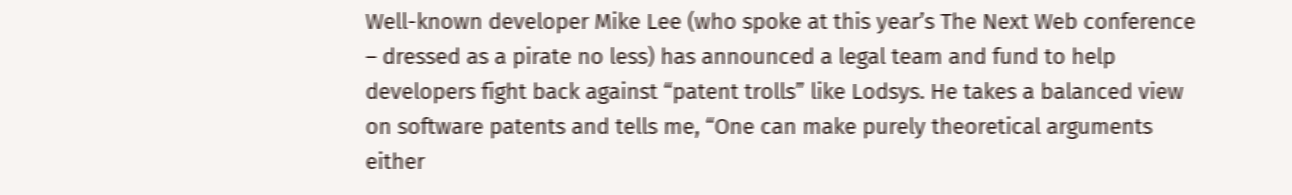Well-known developer Mike Lee (who spoke at this year’s The Next Web conference – dressed as a pirate no less) has announced a legal team and fund to help developers fight back against “patent trolls” like Lodsys. He takes a balanced view on software patents and tells me, “One can make purely theoretical arguments either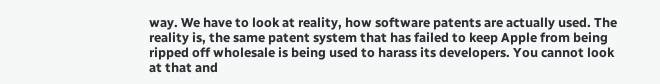way. We have to look at reality, how software patents are actually used. The reality is, the same patent system that has failed to keep Apple from being ripped off wholesale is being used to harass its developers. You cannot look at that and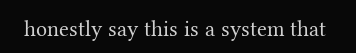honestly say this is a system that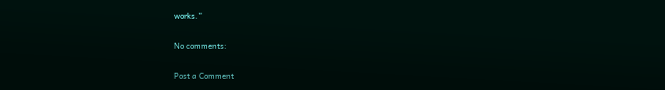works.”

No comments:

Post a Comment